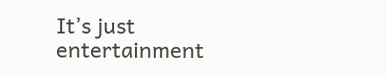It’s just entertainment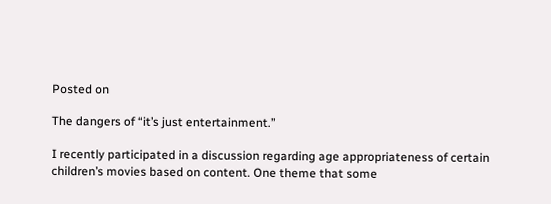Posted on

The dangers of “it’s just entertainment.”

I recently participated in a discussion regarding age appropriateness of certain children’s movies based on content. One theme that some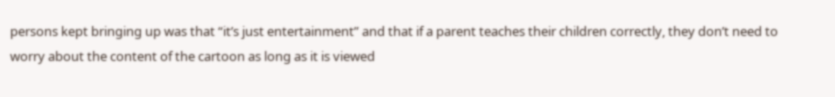persons kept bringing up was that “it’s just entertainment” and that if a parent teaches their children correctly, they don’t need to worry about the content of the cartoon as long as it is viewed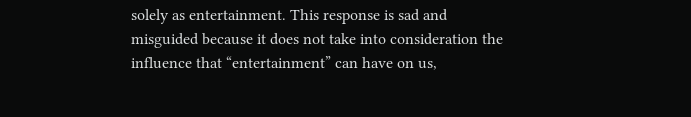solely as entertainment. This response is sad and misguided because it does not take into consideration the influence that “entertainment” can have on us,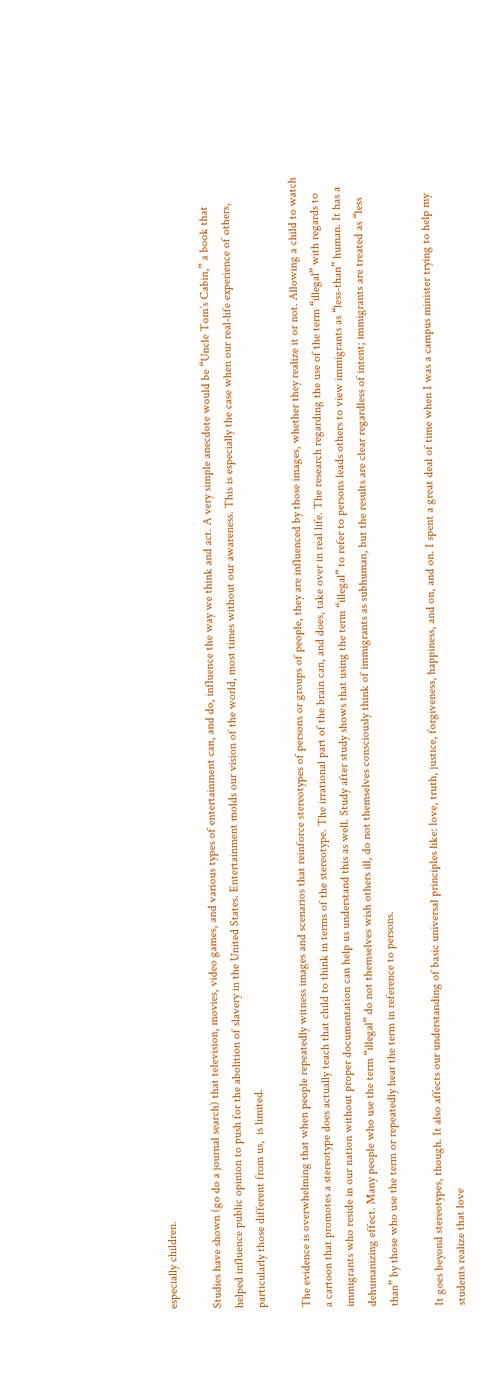especially children.

Studies have shown (go do a journal search) that television, movies, video games, and various types of entertainment can, and do, influence the way we think and act. A very simple anecdote would be “Uncle Tom’s Cabin,” a book that helped influence public opinion to push for the abolition of slavery in the United States. Entertainment molds our vision of the world, most times without our awareness. This is especially the case when our real-life experience of others, particularly those different from us,  is limited.

The evidence is overwhelming that when people repeatedly witness images and scenarios that reinforce stereotypes of persons or groups of people, they are influenced by those images, whether they realize it or not. Allowing a child to watch a cartoon that promotes a stereotype does actually teach that child to think in terms of the stereotype. The irrational part of the brain can, and does, take over in real life. The research regarding the use of the term “illegal” with regards to immigrants who reside in our nation without proper documentation can help us understand this as well. Study after study shows that using the term “illegal” to refer to persons leads others to view immigrants as “less-than” human. It has a dehumanizing effect. Many people who use the term “illegal” do not themselves wish others ill, do not themselves consciously think of immigrants as subhuman, but the results are clear regardless of intent; immigrants are treated as “less than” by those who use the term or repeatedly hear the term in reference to persons.

It goes beyond stereotypes, though. It also affects our understanding of basic universal principles like: love, truth, justice, forgiveness, happiness, and on, and on. I spent a great deal of time when I was a campus minister trying to help my students realize that love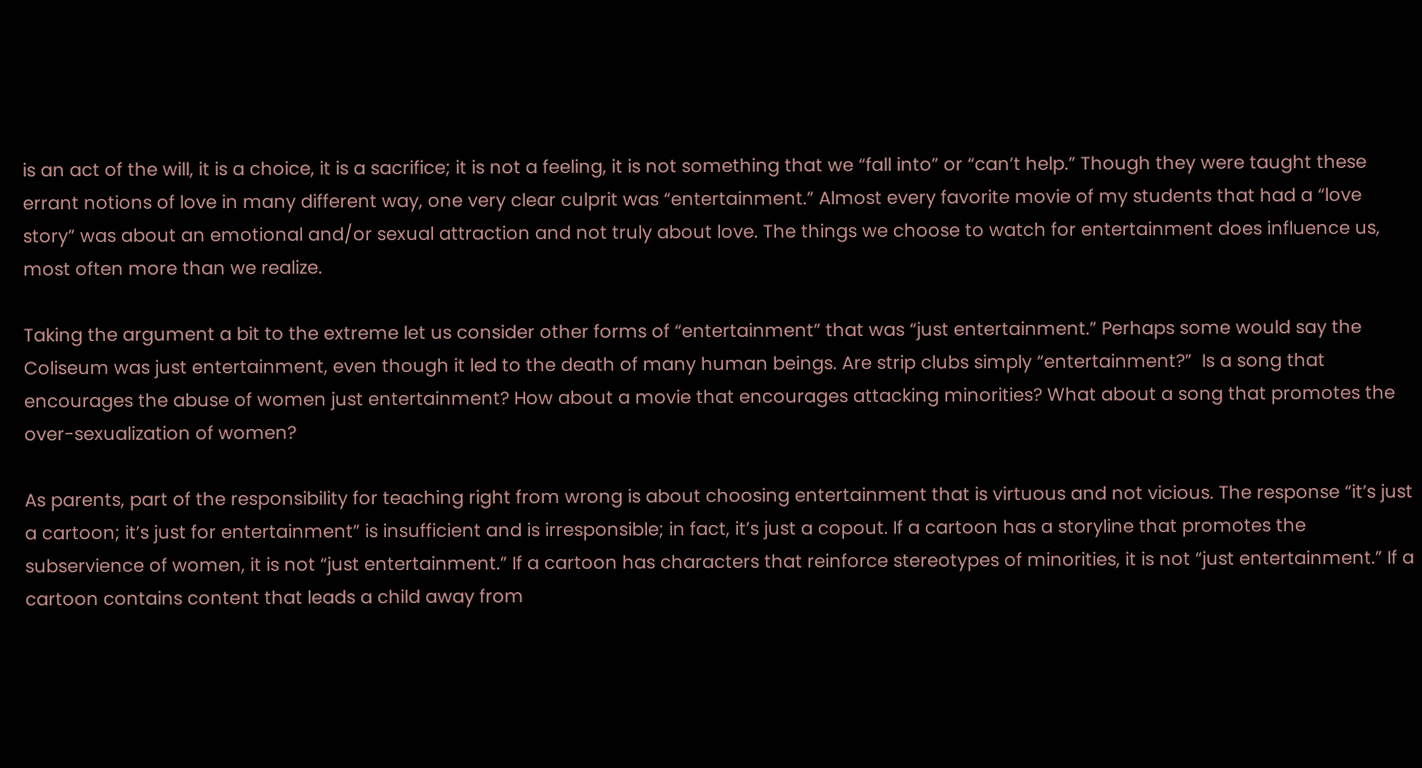is an act of the will, it is a choice, it is a sacrifice; it is not a feeling, it is not something that we “fall into” or “can’t help.” Though they were taught these errant notions of love in many different way, one very clear culprit was “entertainment.” Almost every favorite movie of my students that had a “love story” was about an emotional and/or sexual attraction and not truly about love. The things we choose to watch for entertainment does influence us, most often more than we realize.

Taking the argument a bit to the extreme let us consider other forms of “entertainment” that was “just entertainment.” Perhaps some would say the Coliseum was just entertainment, even though it led to the death of many human beings. Are strip clubs simply “entertainment?”  Is a song that encourages the abuse of women just entertainment? How about a movie that encourages attacking minorities? What about a song that promotes the over-sexualization of women?

As parents, part of the responsibility for teaching right from wrong is about choosing entertainment that is virtuous and not vicious. The response “it’s just a cartoon; it’s just for entertainment” is insufficient and is irresponsible; in fact, it’s just a copout. If a cartoon has a storyline that promotes the subservience of women, it is not “just entertainment.” If a cartoon has characters that reinforce stereotypes of minorities, it is not “just entertainment.” If a cartoon contains content that leads a child away from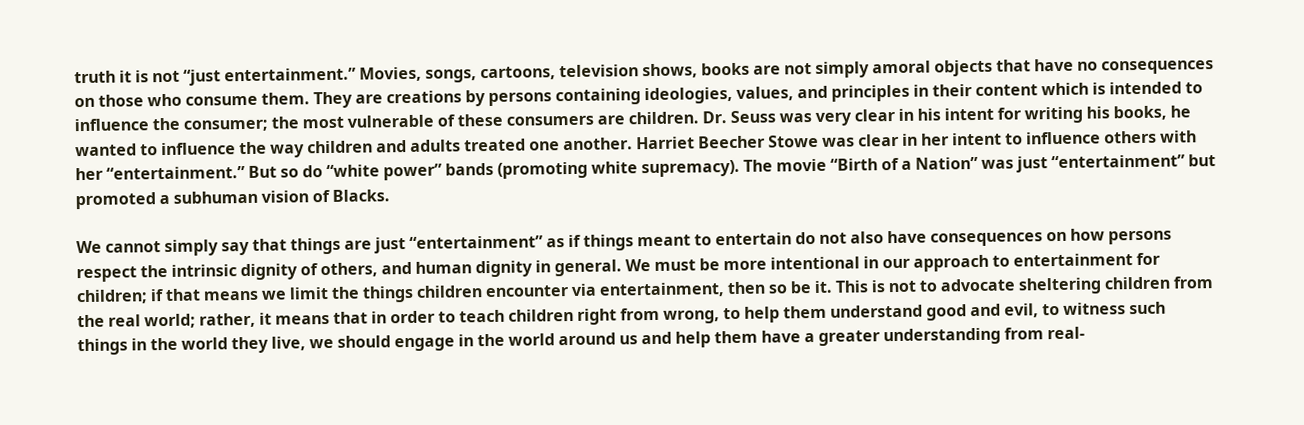truth it is not “just entertainment.” Movies, songs, cartoons, television shows, books are not simply amoral objects that have no consequences on those who consume them. They are creations by persons containing ideologies, values, and principles in their content which is intended to influence the consumer; the most vulnerable of these consumers are children. Dr. Seuss was very clear in his intent for writing his books, he wanted to influence the way children and adults treated one another. Harriet Beecher Stowe was clear in her intent to influence others with her “entertainment.” But so do “white power” bands (promoting white supremacy). The movie “Birth of a Nation” was just “entertainment” but promoted a subhuman vision of Blacks.

We cannot simply say that things are just “entertainment” as if things meant to entertain do not also have consequences on how persons respect the intrinsic dignity of others, and human dignity in general. We must be more intentional in our approach to entertainment for children; if that means we limit the things children encounter via entertainment, then so be it. This is not to advocate sheltering children from the real world; rather, it means that in order to teach children right from wrong, to help them understand good and evil, to witness such things in the world they live, we should engage in the world around us and help them have a greater understanding from real-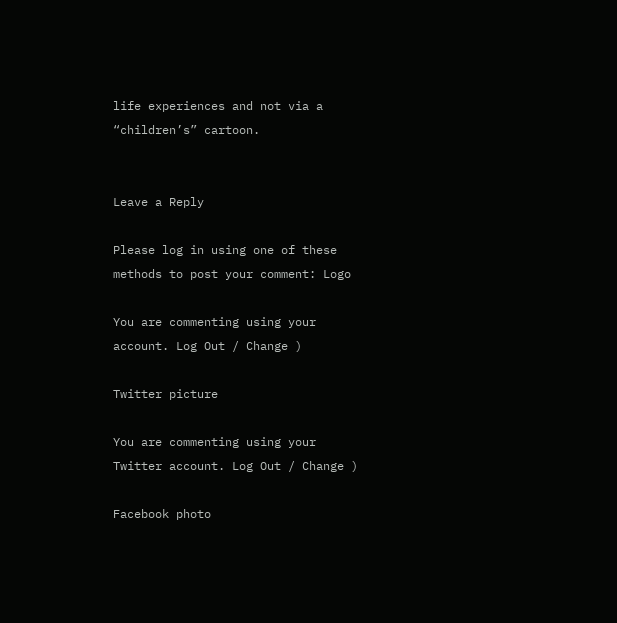life experiences and not via a “children’s” cartoon.


Leave a Reply

Please log in using one of these methods to post your comment: Logo

You are commenting using your account. Log Out / Change )

Twitter picture

You are commenting using your Twitter account. Log Out / Change )

Facebook photo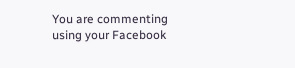You are commenting using your Facebook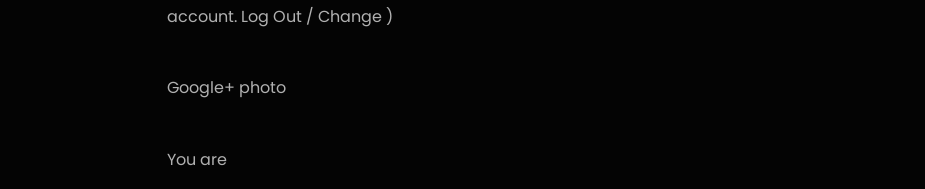account. Log Out / Change )

Google+ photo

You are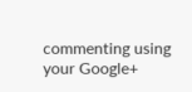commenting using your Google+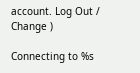account. Log Out / Change )

Connecting to %s